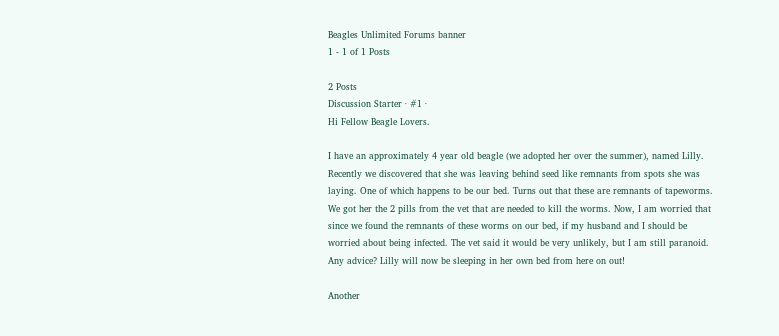Beagles Unlimited Forums banner
1 - 1 of 1 Posts

2 Posts
Discussion Starter · #1 ·
Hi Fellow Beagle Lovers.

I have an approximately 4 year old beagle (we adopted her over the summer), named Lilly. Recently we discovered that she was leaving behind seed like remnants from spots she was laying. One of which happens to be our bed. Turns out that these are remnants of tapeworms. We got her the 2 pills from the vet that are needed to kill the worms. Now, I am worried that since we found the remnants of these worms on our bed, if my husband and I should be worried about being infected. The vet said it would be very unlikely, but I am still paranoid. Any advice? Lilly will now be sleeping in her own bed from here on out!

Another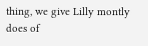thing, we give Lilly montly does of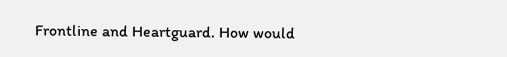Frontline and Heartguard. How would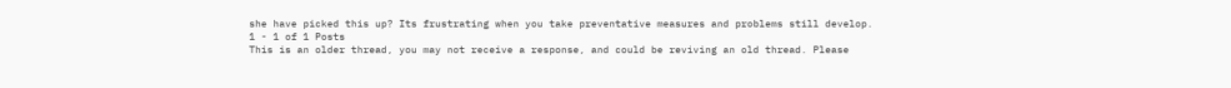she have picked this up? Its frustrating when you take preventative measures and problems still develop.
1 - 1 of 1 Posts
This is an older thread, you may not receive a response, and could be reviving an old thread. Please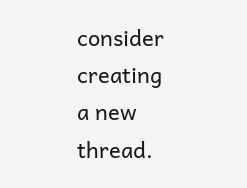consider creating a new thread.